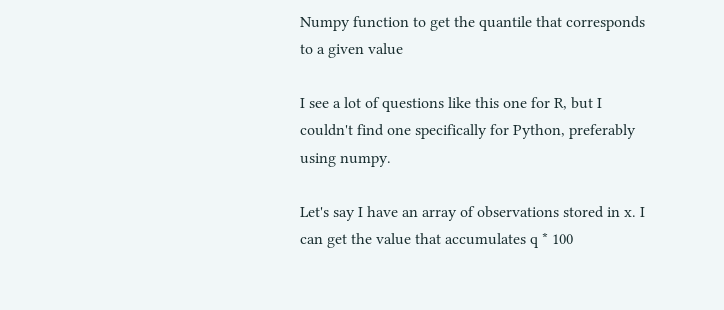Numpy function to get the quantile that corresponds to a given value

I see a lot of questions like this one for R, but I couldn't find one specifically for Python, preferably using numpy.

Let's say I have an array of observations stored in x. I can get the value that accumulates q * 100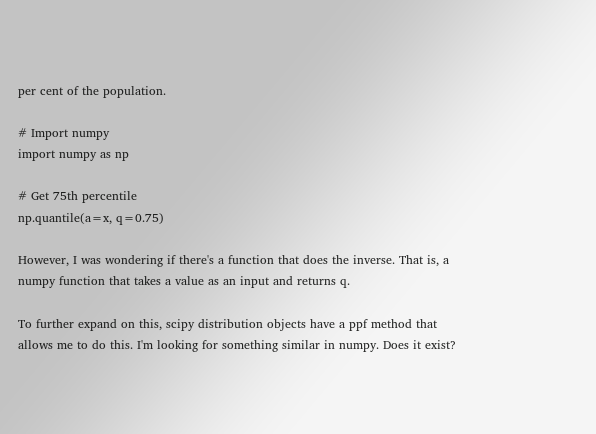per cent of the population.

# Import numpy
import numpy as np

# Get 75th percentile
np.quantile(a=x, q=0.75)

However, I was wondering if there's a function that does the inverse. That is, a numpy function that takes a value as an input and returns q.

To further expand on this, scipy distribution objects have a ppf method that allows me to do this. I'm looking for something similar in numpy. Does it exist?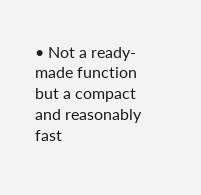• Not a ready-made function but a compact and reasonably fast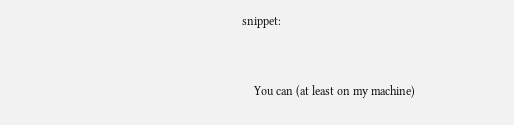snippet:


    You can (at least on my machine)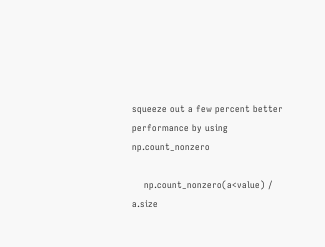squeeze out a few percent better performance by using np.count_nonzero

    np.count_nonzero(a<value) / a.size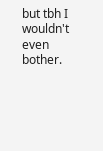but tbh I wouldn't even bother.